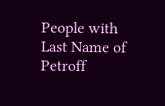People with Last Name of Petroff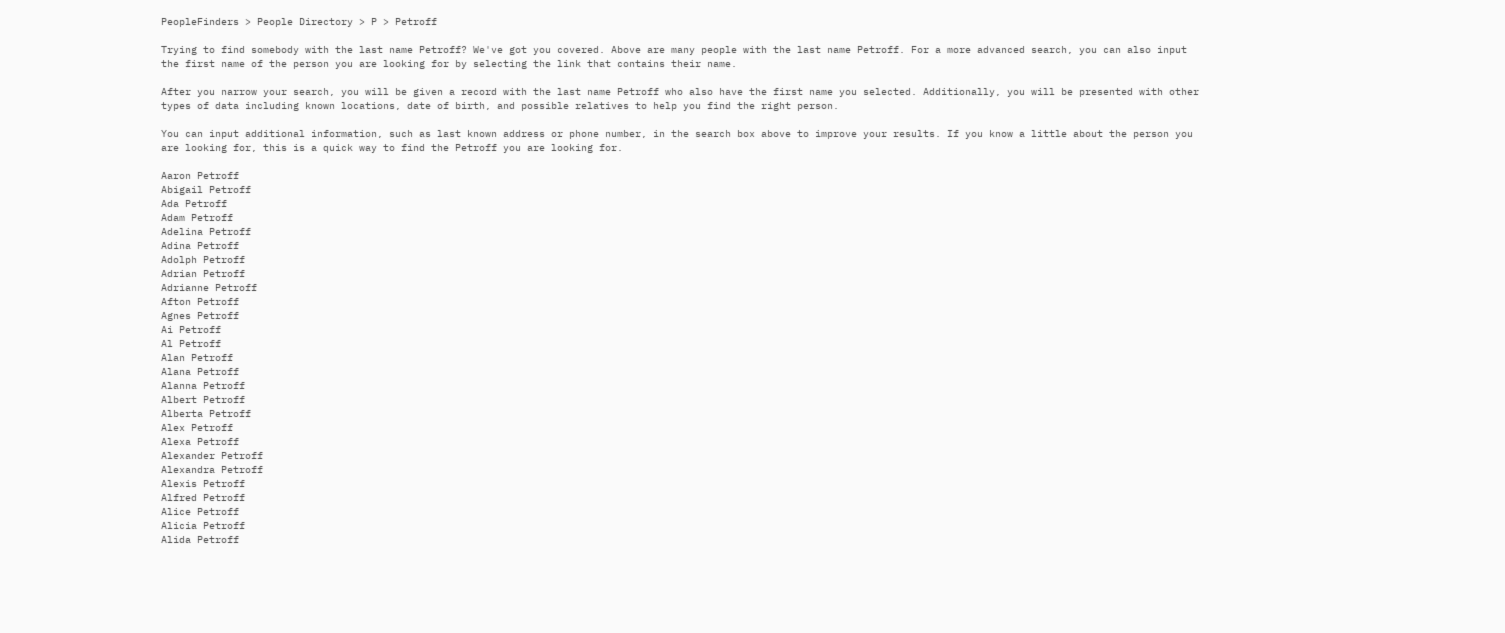PeopleFinders > People Directory > P > Petroff

Trying to find somebody with the last name Petroff? We've got you covered. Above are many people with the last name Petroff. For a more advanced search, you can also input the first name of the person you are looking for by selecting the link that contains their name.

After you narrow your search, you will be given a record with the last name Petroff who also have the first name you selected. Additionally, you will be presented with other types of data including known locations, date of birth, and possible relatives to help you find the right person.

You can input additional information, such as last known address or phone number, in the search box above to improve your results. If you know a little about the person you are looking for, this is a quick way to find the Petroff you are looking for.

Aaron Petroff
Abigail Petroff
Ada Petroff
Adam Petroff
Adelina Petroff
Adina Petroff
Adolph Petroff
Adrian Petroff
Adrianne Petroff
Afton Petroff
Agnes Petroff
Ai Petroff
Al Petroff
Alan Petroff
Alana Petroff
Alanna Petroff
Albert Petroff
Alberta Petroff
Alex Petroff
Alexa Petroff
Alexander Petroff
Alexandra Petroff
Alexis Petroff
Alfred Petroff
Alice Petroff
Alicia Petroff
Alida Petroff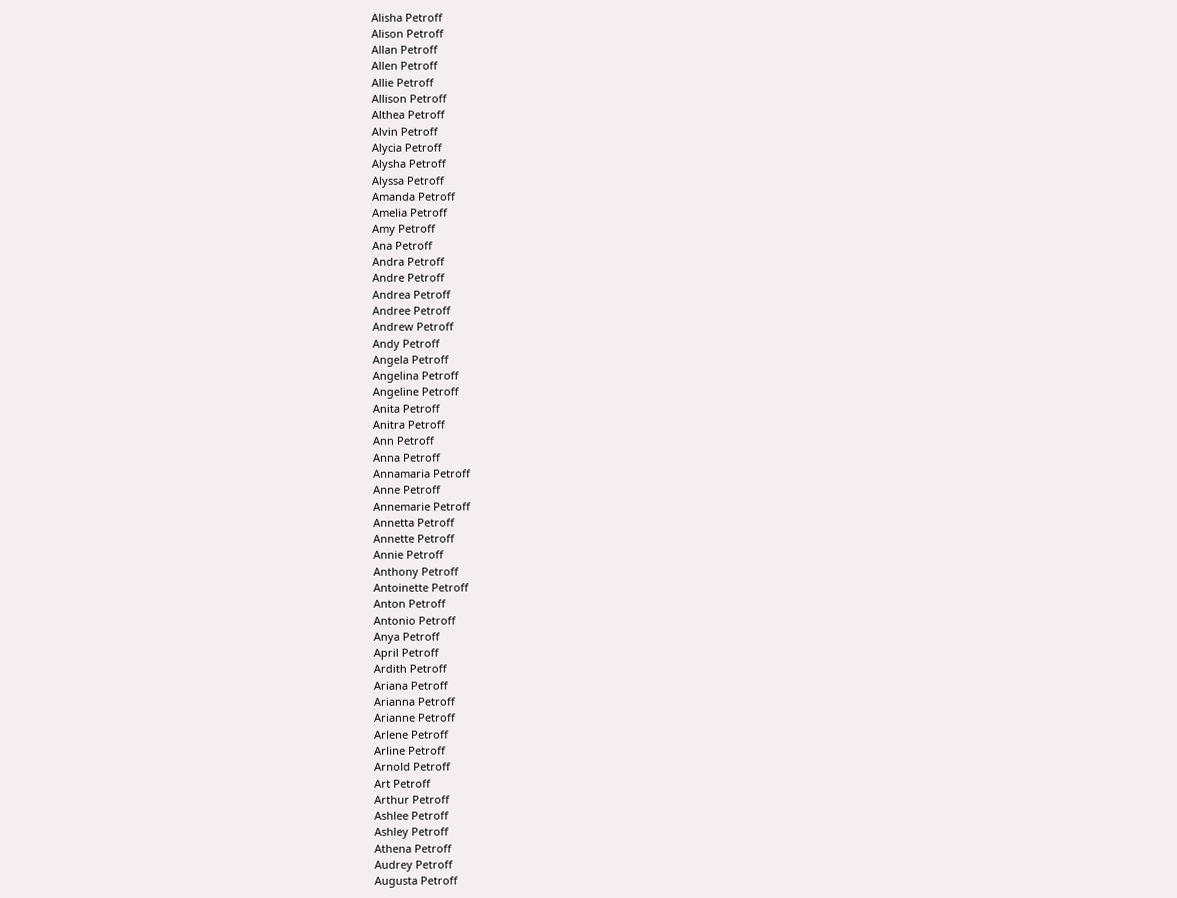Alisha Petroff
Alison Petroff
Allan Petroff
Allen Petroff
Allie Petroff
Allison Petroff
Althea Petroff
Alvin Petroff
Alycia Petroff
Alysha Petroff
Alyssa Petroff
Amanda Petroff
Amelia Petroff
Amy Petroff
Ana Petroff
Andra Petroff
Andre Petroff
Andrea Petroff
Andree Petroff
Andrew Petroff
Andy Petroff
Angela Petroff
Angelina Petroff
Angeline Petroff
Anita Petroff
Anitra Petroff
Ann Petroff
Anna Petroff
Annamaria Petroff
Anne Petroff
Annemarie Petroff
Annetta Petroff
Annette Petroff
Annie Petroff
Anthony Petroff
Antoinette Petroff
Anton Petroff
Antonio Petroff
Anya Petroff
April Petroff
Ardith Petroff
Ariana Petroff
Arianna Petroff
Arianne Petroff
Arlene Petroff
Arline Petroff
Arnold Petroff
Art Petroff
Arthur Petroff
Ashlee Petroff
Ashley Petroff
Athena Petroff
Audrey Petroff
Augusta Petroff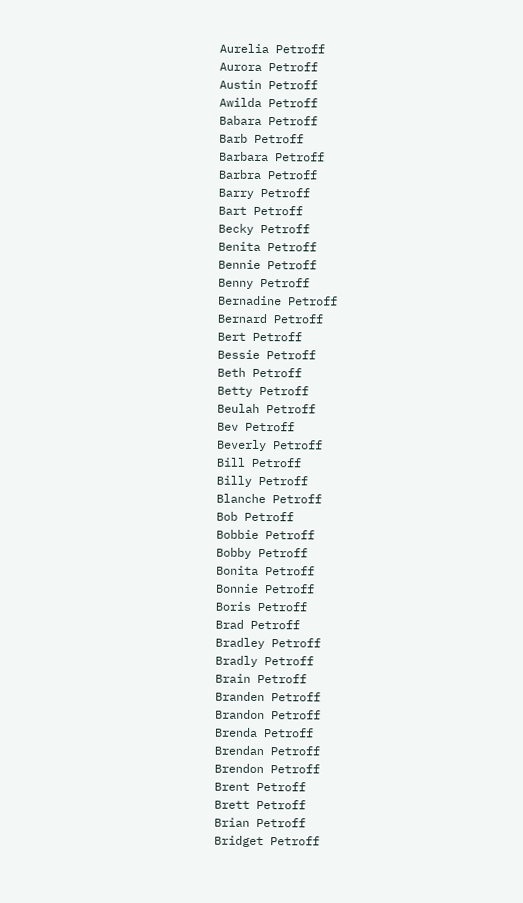Aurelia Petroff
Aurora Petroff
Austin Petroff
Awilda Petroff
Babara Petroff
Barb Petroff
Barbara Petroff
Barbra Petroff
Barry Petroff
Bart Petroff
Becky Petroff
Benita Petroff
Bennie Petroff
Benny Petroff
Bernadine Petroff
Bernard Petroff
Bert Petroff
Bessie Petroff
Beth Petroff
Betty Petroff
Beulah Petroff
Bev Petroff
Beverly Petroff
Bill Petroff
Billy Petroff
Blanche Petroff
Bob Petroff
Bobbie Petroff
Bobby Petroff
Bonita Petroff
Bonnie Petroff
Boris Petroff
Brad Petroff
Bradley Petroff
Bradly Petroff
Brain Petroff
Branden Petroff
Brandon Petroff
Brenda Petroff
Brendan Petroff
Brendon Petroff
Brent Petroff
Brett Petroff
Brian Petroff
Bridget Petroff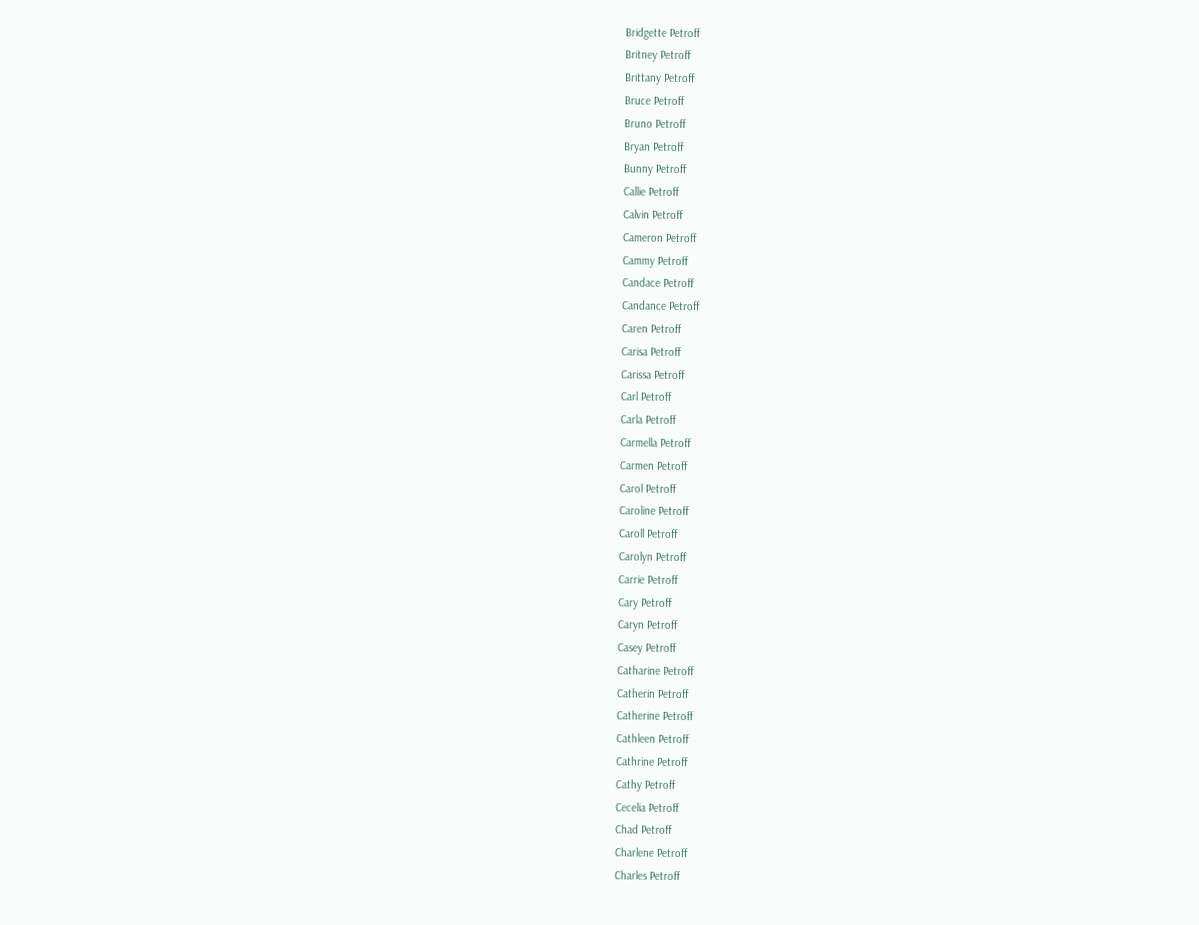Bridgette Petroff
Britney Petroff
Brittany Petroff
Bruce Petroff
Bruno Petroff
Bryan Petroff
Bunny Petroff
Callie Petroff
Calvin Petroff
Cameron Petroff
Cammy Petroff
Candace Petroff
Candance Petroff
Caren Petroff
Carisa Petroff
Carissa Petroff
Carl Petroff
Carla Petroff
Carmella Petroff
Carmen Petroff
Carol Petroff
Caroline Petroff
Caroll Petroff
Carolyn Petroff
Carrie Petroff
Cary Petroff
Caryn Petroff
Casey Petroff
Catharine Petroff
Catherin Petroff
Catherine Petroff
Cathleen Petroff
Cathrine Petroff
Cathy Petroff
Cecelia Petroff
Chad Petroff
Charlene Petroff
Charles Petroff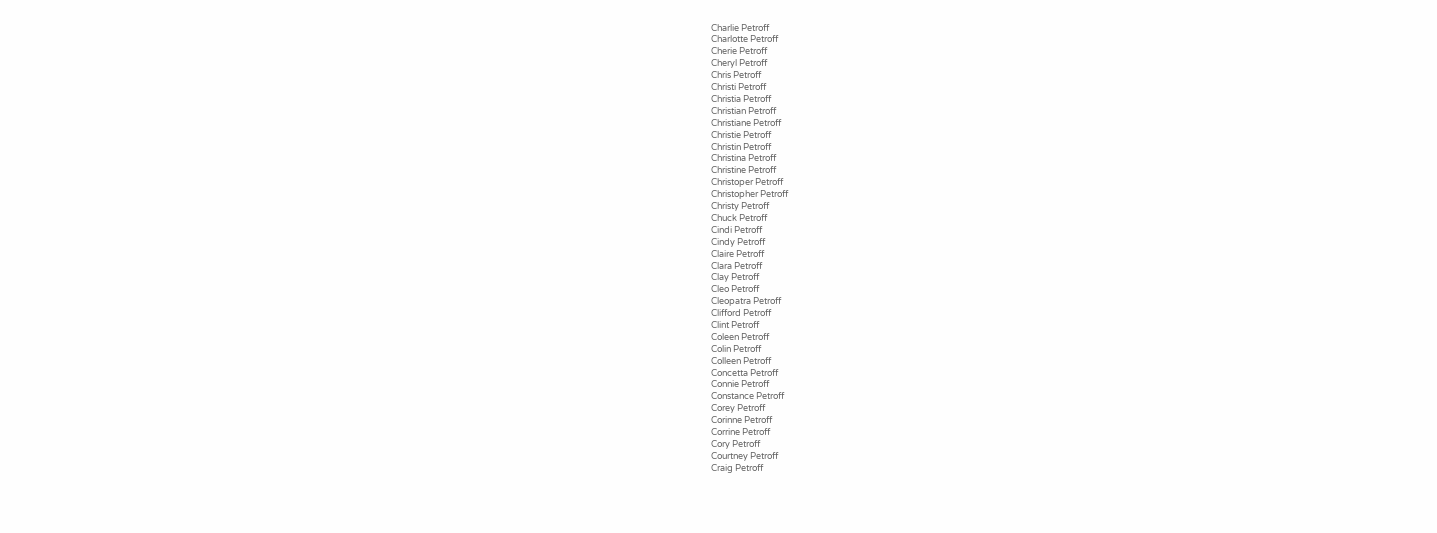Charlie Petroff
Charlotte Petroff
Cherie Petroff
Cheryl Petroff
Chris Petroff
Christi Petroff
Christia Petroff
Christian Petroff
Christiane Petroff
Christie Petroff
Christin Petroff
Christina Petroff
Christine Petroff
Christoper Petroff
Christopher Petroff
Christy Petroff
Chuck Petroff
Cindi Petroff
Cindy Petroff
Claire Petroff
Clara Petroff
Clay Petroff
Cleo Petroff
Cleopatra Petroff
Clifford Petroff
Clint Petroff
Coleen Petroff
Colin Petroff
Colleen Petroff
Concetta Petroff
Connie Petroff
Constance Petroff
Corey Petroff
Corinne Petroff
Corrine Petroff
Cory Petroff
Courtney Petroff
Craig Petroff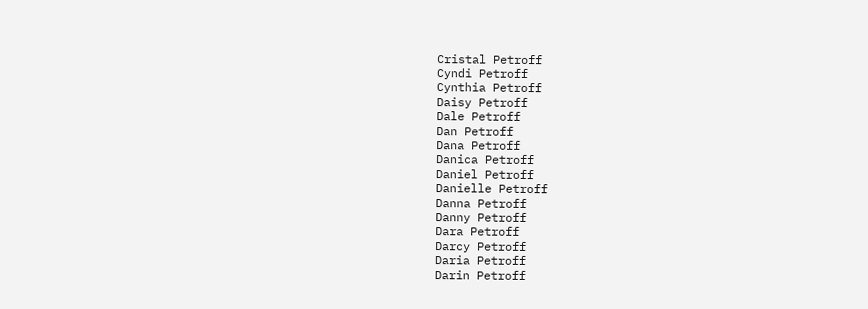Cristal Petroff
Cyndi Petroff
Cynthia Petroff
Daisy Petroff
Dale Petroff
Dan Petroff
Dana Petroff
Danica Petroff
Daniel Petroff
Danielle Petroff
Danna Petroff
Danny Petroff
Dara Petroff
Darcy Petroff
Daria Petroff
Darin Petroff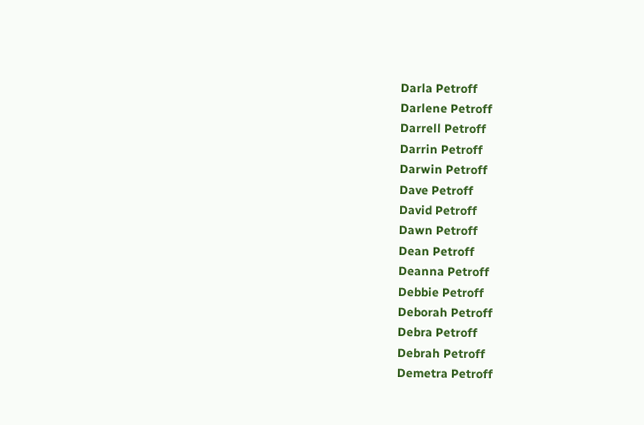Darla Petroff
Darlene Petroff
Darrell Petroff
Darrin Petroff
Darwin Petroff
Dave Petroff
David Petroff
Dawn Petroff
Dean Petroff
Deanna Petroff
Debbie Petroff
Deborah Petroff
Debra Petroff
Debrah Petroff
Demetra Petroff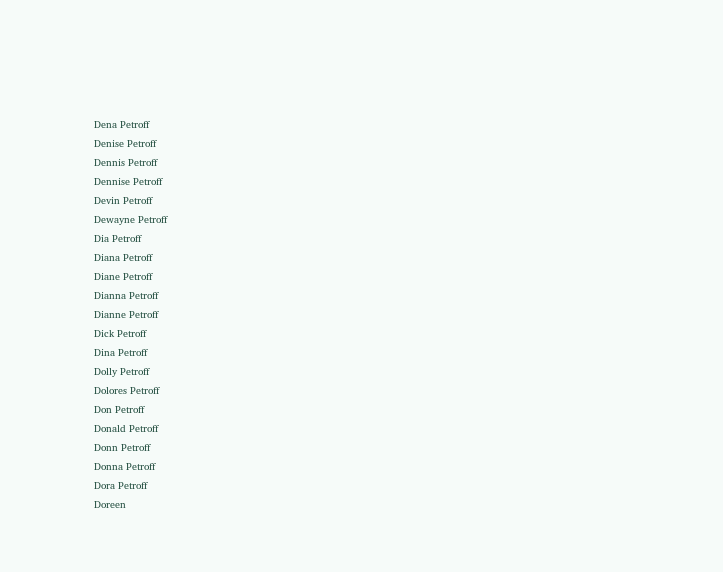Dena Petroff
Denise Petroff
Dennis Petroff
Dennise Petroff
Devin Petroff
Dewayne Petroff
Dia Petroff
Diana Petroff
Diane Petroff
Dianna Petroff
Dianne Petroff
Dick Petroff
Dina Petroff
Dolly Petroff
Dolores Petroff
Don Petroff
Donald Petroff
Donn Petroff
Donna Petroff
Dora Petroff
Doreen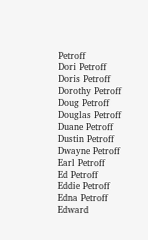Petroff
Dori Petroff
Doris Petroff
Dorothy Petroff
Doug Petroff
Douglas Petroff
Duane Petroff
Dustin Petroff
Dwayne Petroff
Earl Petroff
Ed Petroff
Eddie Petroff
Edna Petroff
Edward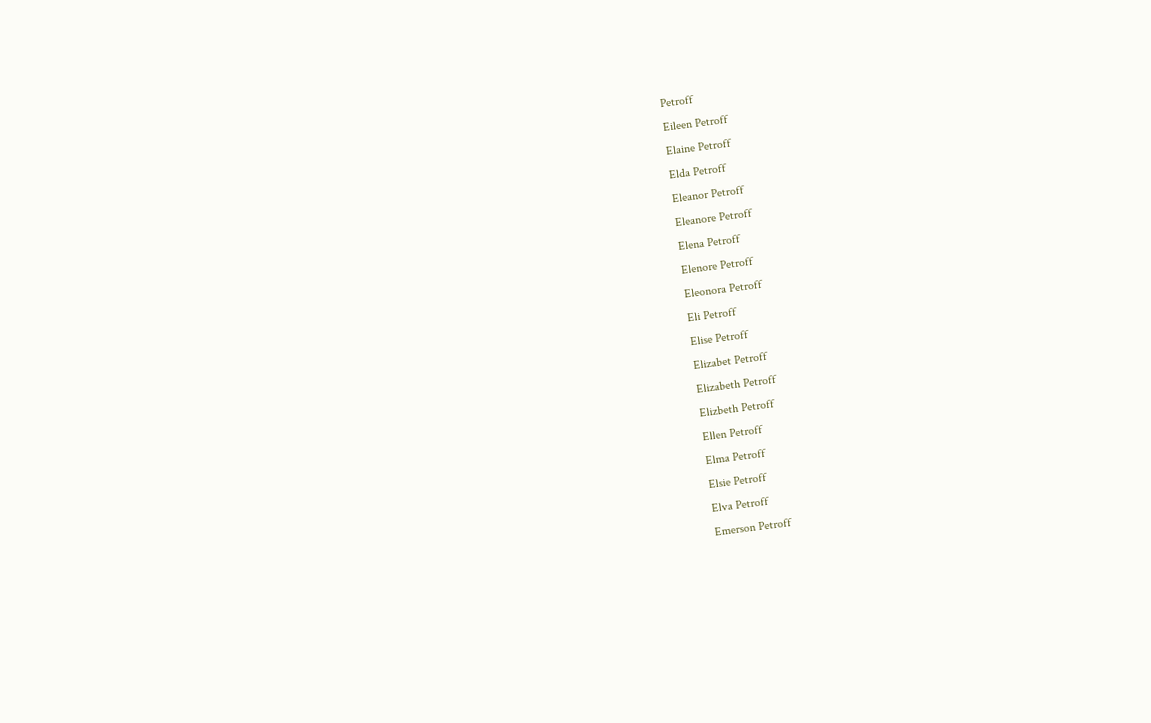Petroff
Eileen Petroff
Elaine Petroff
Elda Petroff
Eleanor Petroff
Eleanore Petroff
Elena Petroff
Elenore Petroff
Eleonora Petroff
Eli Petroff
Elise Petroff
Elizabet Petroff
Elizabeth Petroff
Elizbeth Petroff
Ellen Petroff
Elma Petroff
Elsie Petroff
Elva Petroff
Emerson Petroff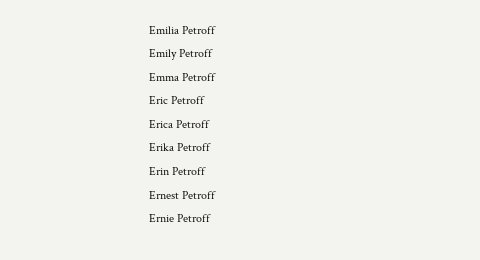Emilia Petroff
Emily Petroff
Emma Petroff
Eric Petroff
Erica Petroff
Erika Petroff
Erin Petroff
Ernest Petroff
Ernie Petroff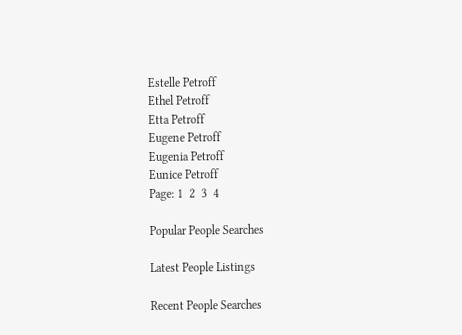Estelle Petroff
Ethel Petroff
Etta Petroff
Eugene Petroff
Eugenia Petroff
Eunice Petroff
Page: 1  2  3  4

Popular People Searches

Latest People Listings

Recent People Searches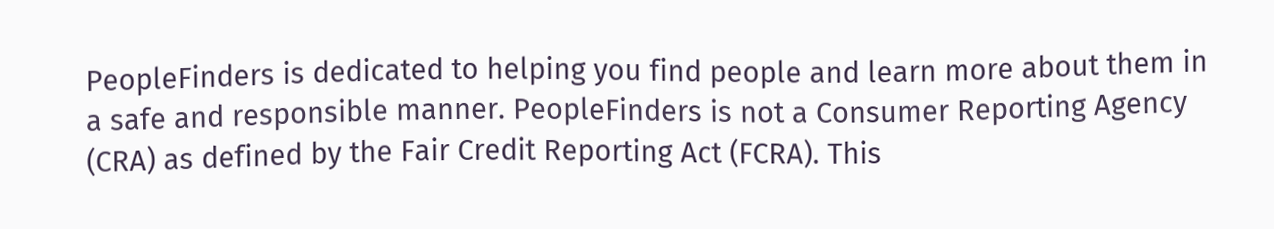PeopleFinders is dedicated to helping you find people and learn more about them in a safe and responsible manner. PeopleFinders is not a Consumer Reporting Agency (CRA) as defined by the Fair Credit Reporting Act (FCRA). This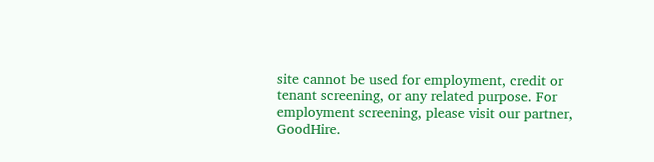site cannot be used for employment, credit or tenant screening, or any related purpose. For employment screening, please visit our partner, GoodHire.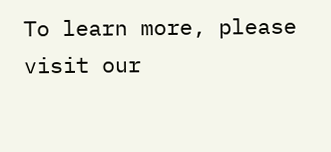To learn more, please visit our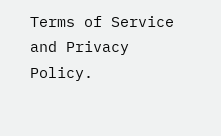Terms of Service and Privacy Policy.